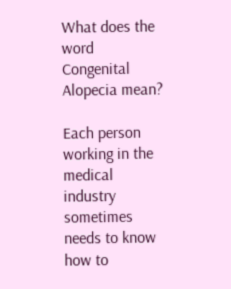What does the word Congenital Alopecia mean?

Each person working in the medical industry sometimes needs to know how to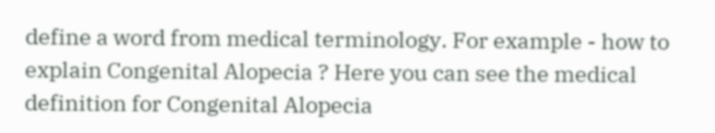define a word from medical terminology. For example - how to explain Congenital Alopecia ? Here you can see the medical definition for Congenital Alopecia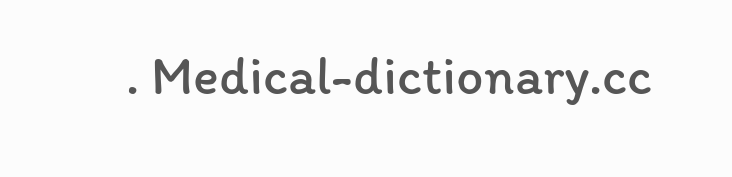. Medical-dictionary.cc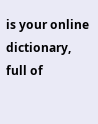is your online dictionary, full of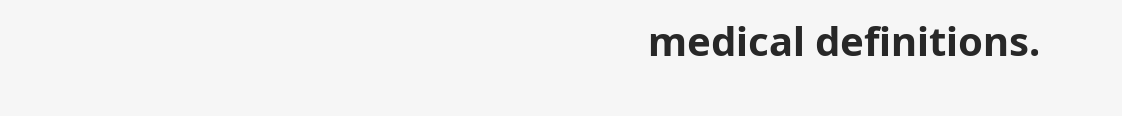medical definitions.